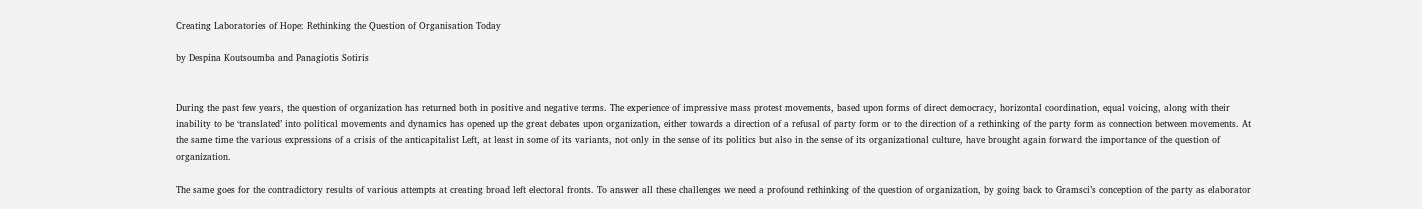Creating Laboratories of Hope: Rethinking the Question of Organisation Today

by Despina Koutsoumba and Panagiotis Sotiris


During the past few years, the question of organization has returned both in positive and negative terms. The experience of impressive mass protest movements, based upon forms of direct democracy, horizontal coordination, equal voicing, along with their inability to be ‘translated’ into political movements and dynamics has opened up the great debates upon organization, either towards a direction of a refusal of party form or to the direction of a rethinking of the party form as connection between movements. At the same time the various expressions of a crisis of the anticapitalist Left, at least in some of its variants, not only in the sense of its politics but also in the sense of its organizational culture, have brought again forward the importance of the question of organization.

The same goes for the contradictory results of various attempts at creating broad left electoral fronts. To answer all these challenges we need a profound rethinking of the question of organization, by going back to Gramsci’s conception of the party as elaborator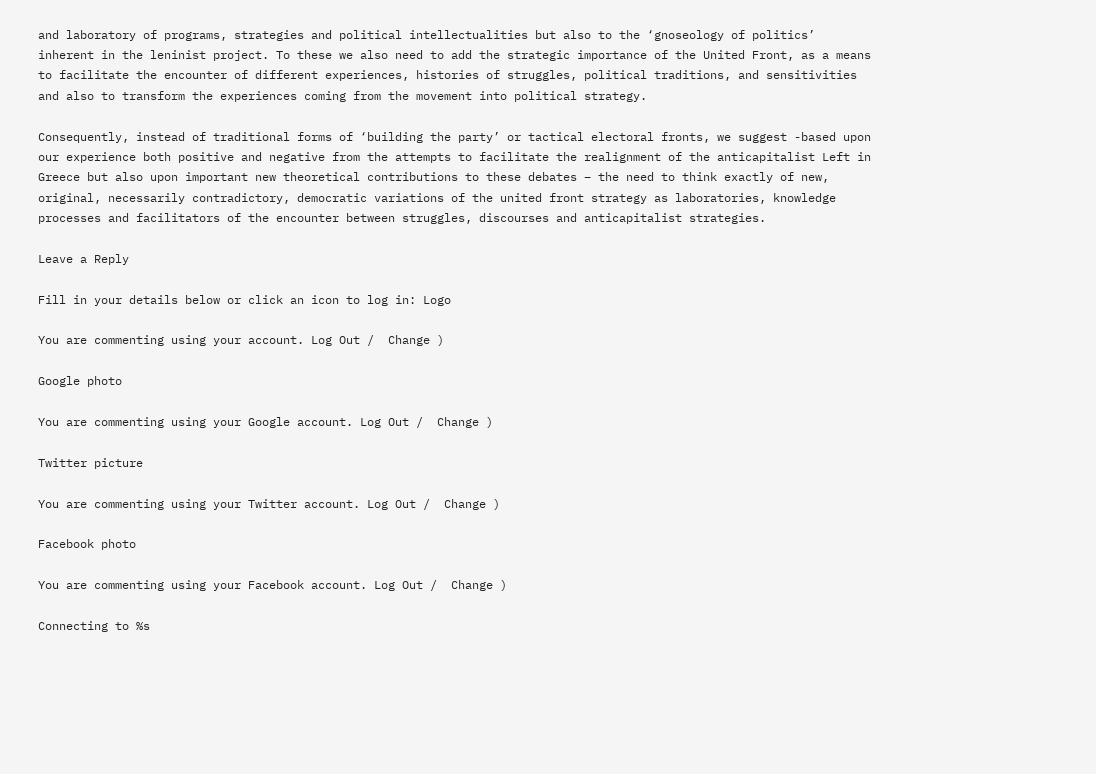and laboratory of programs, strategies and political intellectualities but also to the ‘gnoseology of politics’ inherent in the leninist project. To these we also need to add the strategic importance of the United Front, as a means to facilitate the encounter of different experiences, histories of struggles, political traditions, and sensitivities and also to transform the experiences coming from the movement into political strategy.

Consequently, instead of traditional forms of ‘building the party’ or tactical electoral fronts, we suggest -based upon our experience both positive and negative from the attempts to facilitate the realignment of the anticapitalist Left in Greece but also upon important new theoretical contributions to these debates – the need to think exactly of new, original, necessarily contradictory, democratic variations of the united front strategy as laboratories, knowledge processes and facilitators of the encounter between struggles, discourses and anticapitalist strategies.

Leave a Reply

Fill in your details below or click an icon to log in: Logo

You are commenting using your account. Log Out /  Change )

Google photo

You are commenting using your Google account. Log Out /  Change )

Twitter picture

You are commenting using your Twitter account. Log Out /  Change )

Facebook photo

You are commenting using your Facebook account. Log Out /  Change )

Connecting to %s